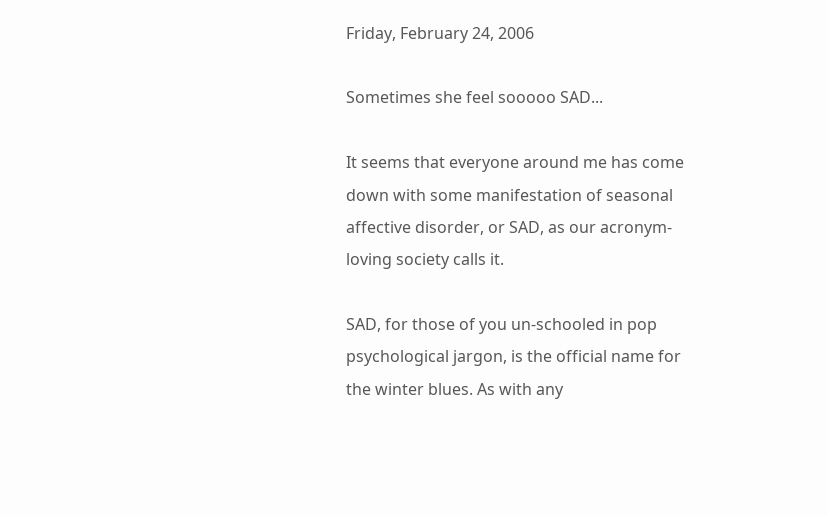Friday, February 24, 2006

Sometimes she feel sooooo SAD...

It seems that everyone around me has come down with some manifestation of seasonal affective disorder, or SAD, as our acronym-loving society calls it.

SAD, for those of you un-schooled in pop psychological jargon, is the official name for the winter blues. As with any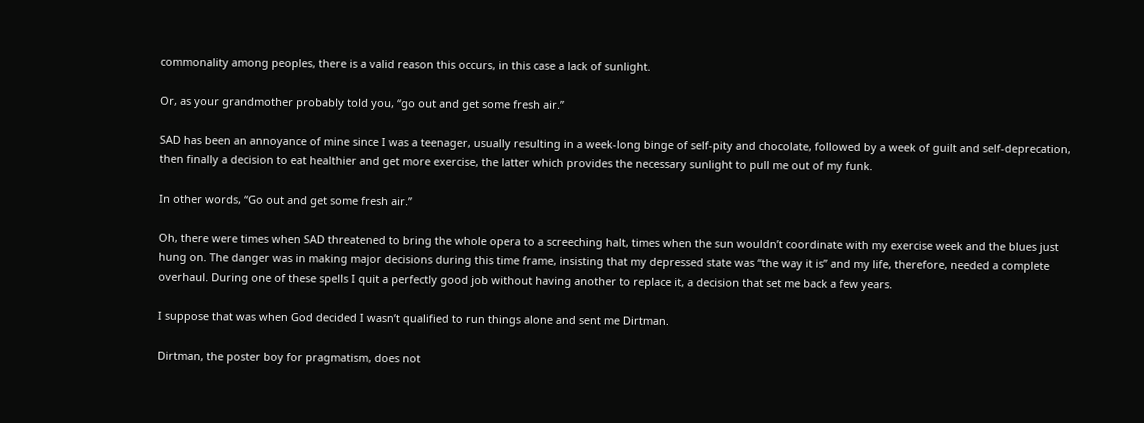commonality among peoples, there is a valid reason this occurs, in this case a lack of sunlight.

Or, as your grandmother probably told you, “go out and get some fresh air.”

SAD has been an annoyance of mine since I was a teenager, usually resulting in a week-long binge of self-pity and chocolate, followed by a week of guilt and self-deprecation, then finally a decision to eat healthier and get more exercise, the latter which provides the necessary sunlight to pull me out of my funk.

In other words, “Go out and get some fresh air.”

Oh, there were times when SAD threatened to bring the whole opera to a screeching halt, times when the sun wouldn’t coordinate with my exercise week and the blues just hung on. The danger was in making major decisions during this time frame, insisting that my depressed state was “the way it is” and my life, therefore, needed a complete overhaul. During one of these spells I quit a perfectly good job without having another to replace it, a decision that set me back a few years.

I suppose that was when God decided I wasn’t qualified to run things alone and sent me Dirtman.

Dirtman, the poster boy for pragmatism, does not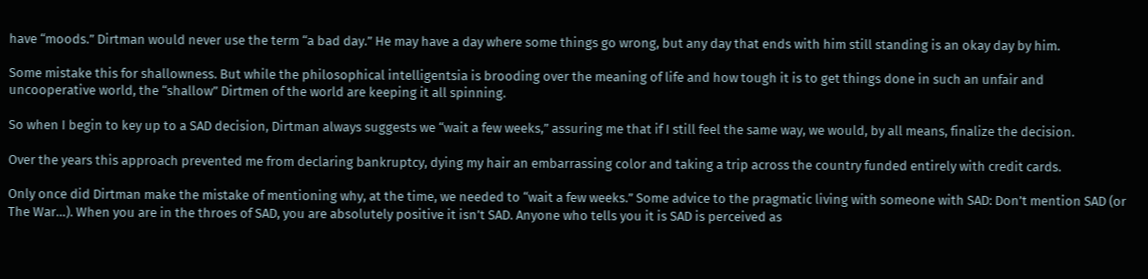have “moods.” Dirtman would never use the term “a bad day.” He may have a day where some things go wrong, but any day that ends with him still standing is an okay day by him.

Some mistake this for shallowness. But while the philosophical intelligentsia is brooding over the meaning of life and how tough it is to get things done in such an unfair and uncooperative world, the “shallow” Dirtmen of the world are keeping it all spinning.

So when I begin to key up to a SAD decision, Dirtman always suggests we “wait a few weeks,” assuring me that if I still feel the same way, we would, by all means, finalize the decision.

Over the years this approach prevented me from declaring bankruptcy, dying my hair an embarrassing color and taking a trip across the country funded entirely with credit cards.

Only once did Dirtman make the mistake of mentioning why, at the time, we needed to “wait a few weeks.” Some advice to the pragmatic living with someone with SAD: Don’t mention SAD (or The War…). When you are in the throes of SAD, you are absolutely positive it isn’t SAD. Anyone who tells you it is SAD is perceived as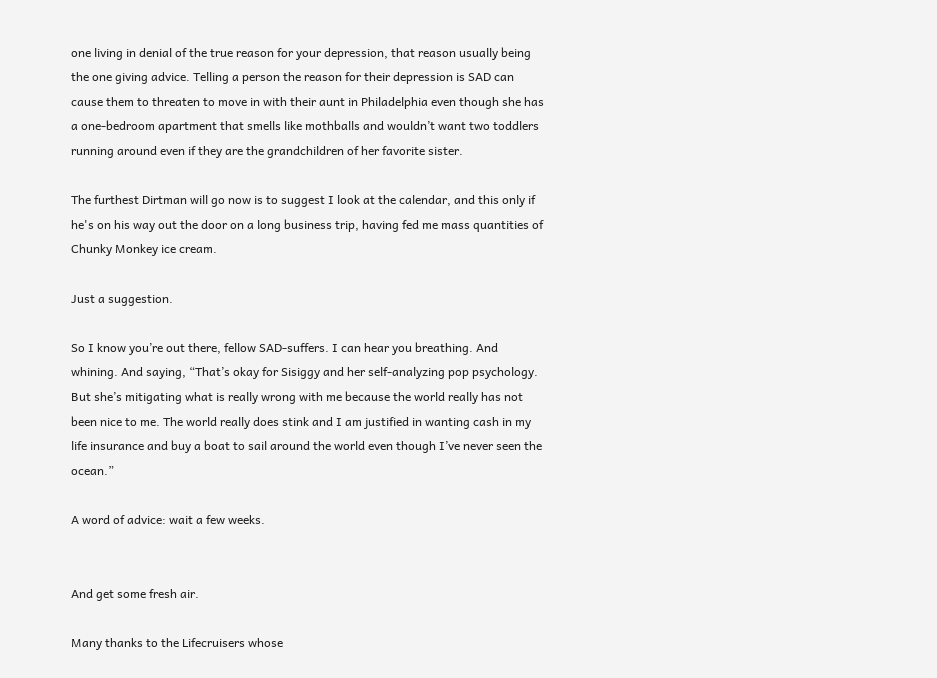one living in denial of the true reason for your depression, that reason usually being the one giving advice. Telling a person the reason for their depression is SAD can cause them to threaten to move in with their aunt in Philadelphia even though she has a one-bedroom apartment that smells like mothballs and wouldn’t want two toddlers running around even if they are the grandchildren of her favorite sister.

The furthest Dirtman will go now is to suggest I look at the calendar, and this only if he's on his way out the door on a long business trip, having fed me mass quantities of Chunky Monkey ice cream.

Just a suggestion.

So I know you’re out there, fellow SAD-suffers. I can hear you breathing. And whining. And saying, “That’s okay for Sisiggy and her self-analyzing pop psychology. But she’s mitigating what is really wrong with me because the world really has not been nice to me. The world really does stink and I am justified in wanting cash in my life insurance and buy a boat to sail around the world even though I’ve never seen the ocean.”

A word of advice: wait a few weeks.


And get some fresh air.

Many thanks to the Lifecruisers whose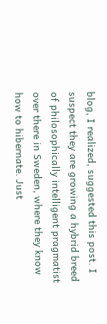blog, I realized, suggested this post. I suspect they are growing a hybrid breed of philosophically intelligent pragmatist over there in Sweden, where they know how to hibernate. Just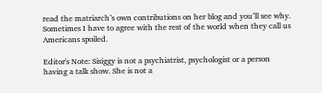read the matriarch’s own contributions on her blog and you’ll see why. Sometimes I have to agree with the rest of the world when they call us Americans spoiled.

Editor's Note: Sisiggy is not a psychiatrist, psychologist or a person having a talk show. She is not a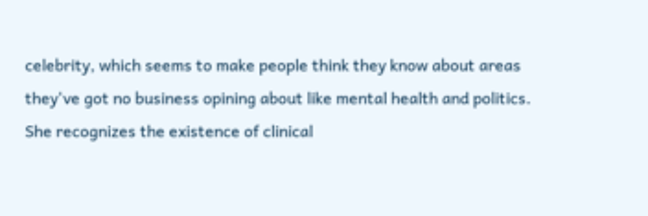celebrity, which seems to make people think they know about areas they've got no business opining about like mental health and politics. She recognizes the existence of clinical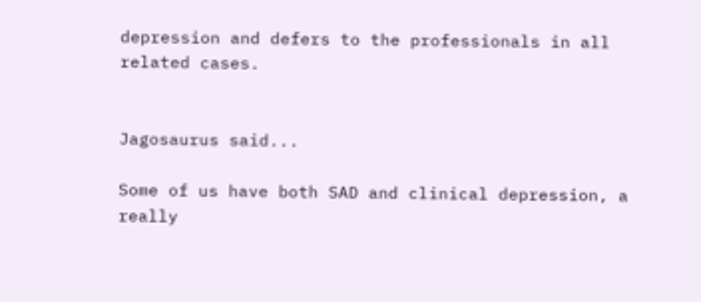depression and defers to the professionals in all related cases.


Jagosaurus said...

Some of us have both SAD and clinical depression, a really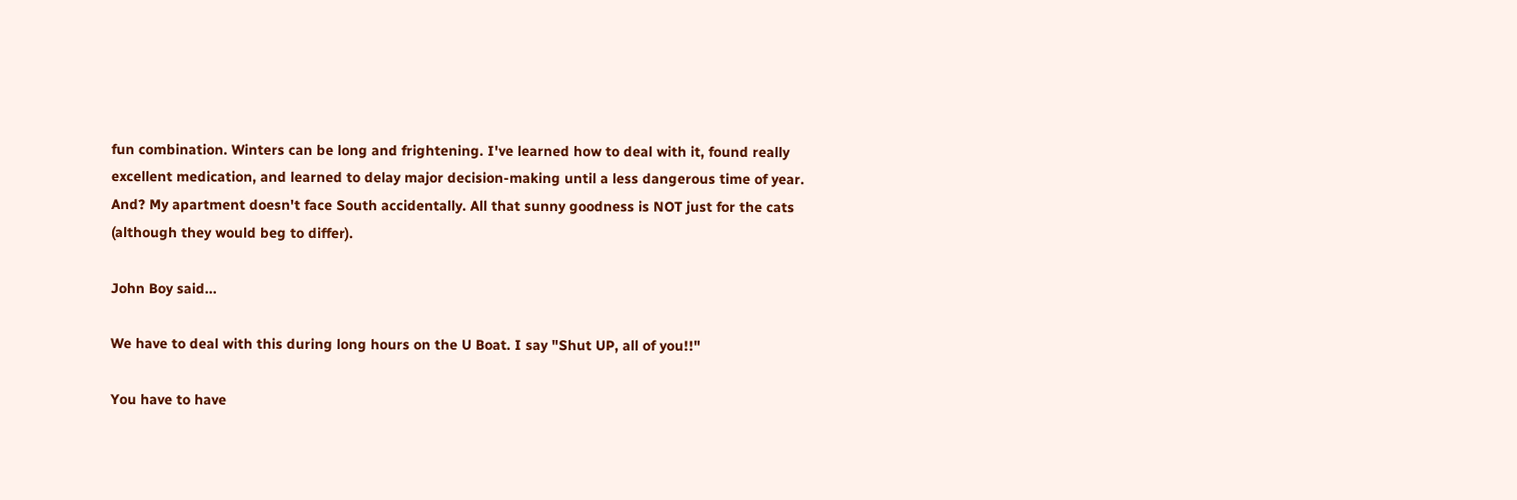fun combination. Winters can be long and frightening. I've learned how to deal with it, found really excellent medication, and learned to delay major decision-making until a less dangerous time of year. And? My apartment doesn't face South accidentally. All that sunny goodness is NOT just for the cats (although they would beg to differ).

John Boy said...

We have to deal with this during long hours on the U Boat. I say "Shut UP, all of you!!"

You have to have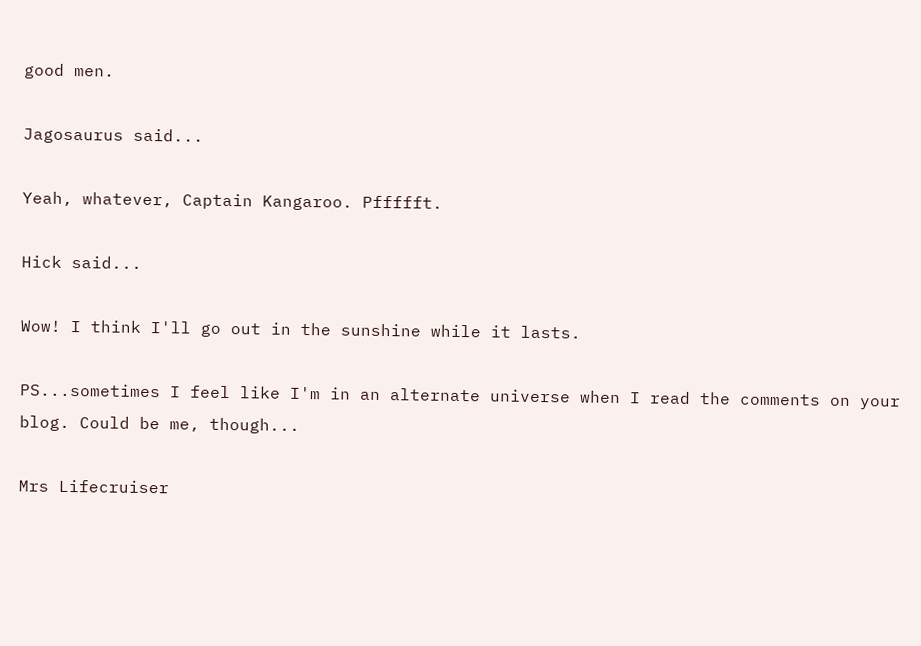good men.

Jagosaurus said...

Yeah, whatever, Captain Kangaroo. Pffffft.

Hick said...

Wow! I think I'll go out in the sunshine while it lasts.

PS...sometimes I feel like I'm in an alternate universe when I read the comments on your blog. Could be me, though...

Mrs Lifecruiser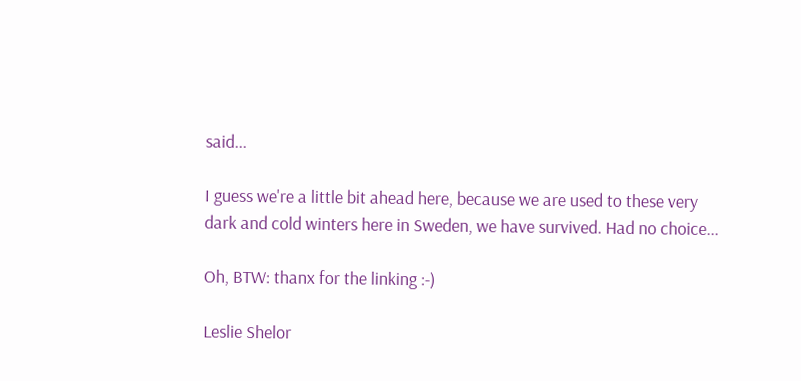said...

I guess we're a little bit ahead here, because we are used to these very dark and cold winters here in Sweden, we have survived. Had no choice...

Oh, BTW: thanx for the linking :-)

Leslie Shelor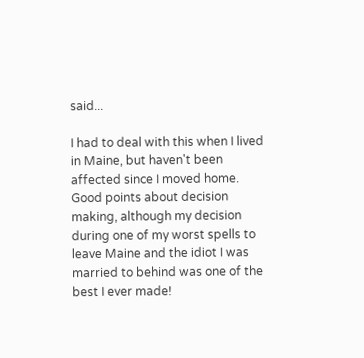said...

I had to deal with this when I lived in Maine, but haven't been affected since I moved home. Good points about decision making, although my decision during one of my worst spells to leave Maine and the idiot I was married to behind was one of the best I ever made!